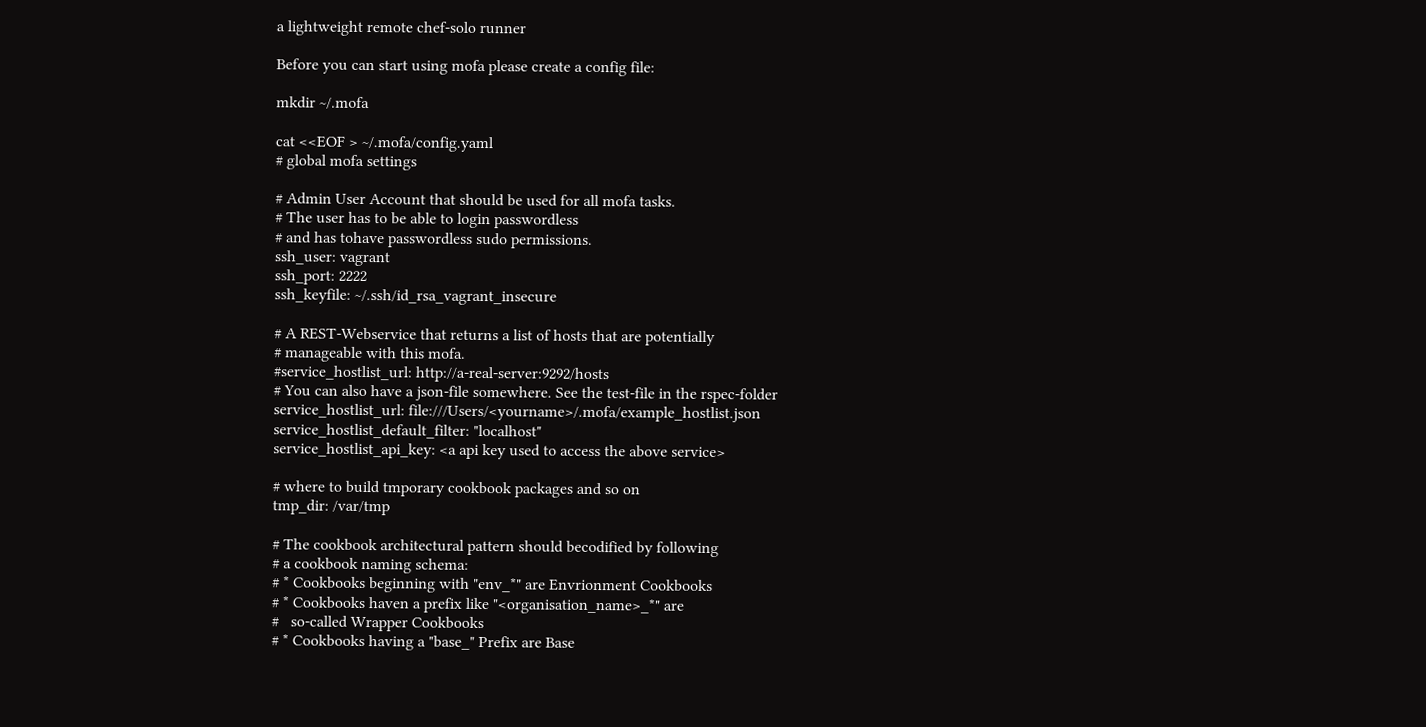a lightweight remote chef-solo runner

Before you can start using mofa please create a config file:

mkdir ~/.mofa

cat <<EOF > ~/.mofa/config.yaml
# global mofa settings

# Admin User Account that should be used for all mofa tasks.
# The user has to be able to login passwordless
# and has tohave passwordless sudo permissions.
ssh_user: vagrant
ssh_port: 2222
ssh_keyfile: ~/.ssh/id_rsa_vagrant_insecure

# A REST-Webservice that returns a list of hosts that are potentially
# manageable with this mofa.
#service_hostlist_url: http://a-real-server:9292/hosts
# You can also have a json-file somewhere. See the test-file in the rspec-folder
service_hostlist_url: file:///Users/<yourname>/.mofa/example_hostlist.json
service_hostlist_default_filter: "localhost"
service_hostlist_api_key: <a api key used to access the above service>

# where to build tmporary cookbook packages and so on
tmp_dir: /var/tmp

# The cookbook architectural pattern should becodified by following
# a cookbook naming schema:
# * Cookbooks beginning with "env_*" are Envrionment Cookbooks
# * Cookbooks haven a prefix like "<organisation_name>_*" are
#   so-called Wrapper Cookbooks
# * Cookbooks having a "base_" Prefix are Base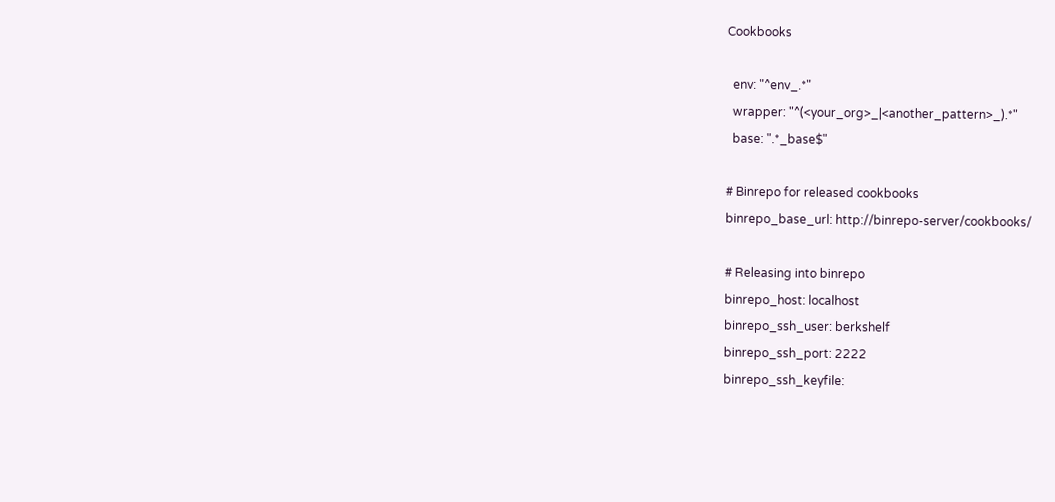Cookbooks

  env: "^env_.*"
  wrapper: "^(<your_org>_|<another_pattern>_).*"
  base: ".*_base$"

# Binrepo for released cookbooks
binrepo_base_url: http://binrepo-server/cookbooks/

# Releasing into binrepo
binrepo_host: localhost
binrepo_ssh_user: berkshelf
binrepo_ssh_port: 2222
binrepo_ssh_keyfile: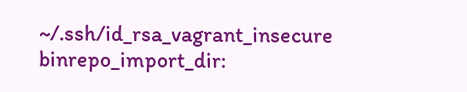~/.ssh/id_rsa_vagrant_insecure
binrepo_import_dir: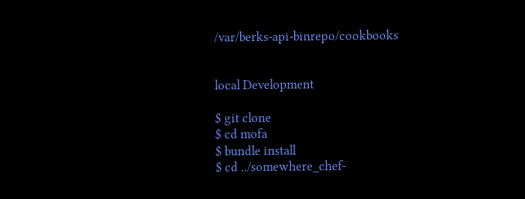/var/berks-api-binrepo/cookbooks


local Development

$ git clone
$ cd mofa
$ bundle install
$ cd ../somewhere_chef-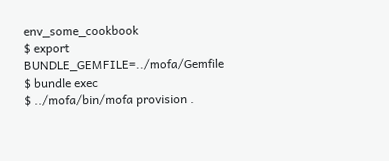env_some_cookbook
$ export BUNDLE_GEMFILE=../mofa/Gemfile
$ bundle exec
$ ../mofa/bin/mofa provision .